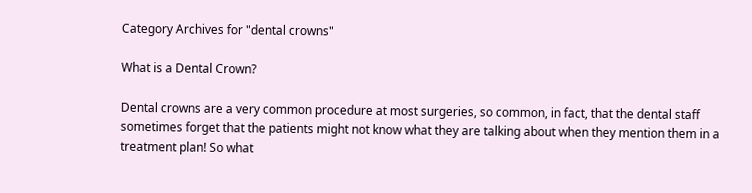Category Archives for "dental crowns"

What is a Dental Crown?

Dental crowns are a very common procedure at most surgeries, so common, in fact, that the dental staff sometimes forget that the patients might not know what they are talking about when they mention them in a treatment plan! So what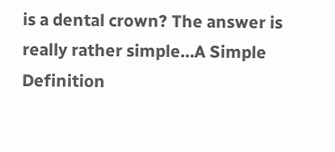is a dental crown? The answer is really rather simple…A Simple Definition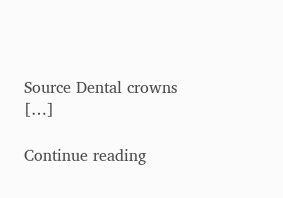Source Dental crowns […]

Continue reading